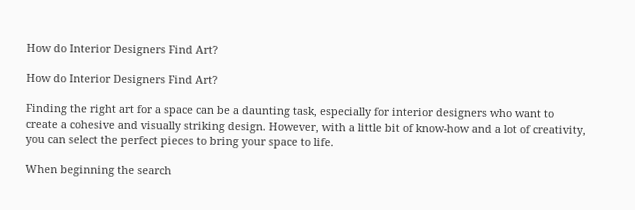How do Interior Designers Find Art?

How do Interior Designers Find Art?

Finding the right art for a space can be a daunting task, especially for interior designers who want to create a cohesive and visually striking design. However, with a little bit of know-how and a lot of creativity, you can select the perfect pieces to bring your space to life.

When beginning the search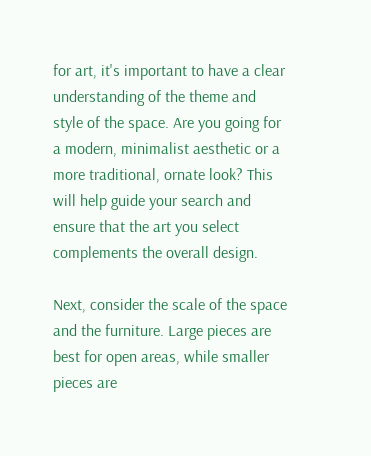for art, it's important to have a clear understanding of the theme and style of the space. Are you going for a modern, minimalist aesthetic or a more traditional, ornate look? This will help guide your search and ensure that the art you select complements the overall design.

Next, consider the scale of the space and the furniture. Large pieces are best for open areas, while smaller pieces are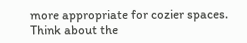more appropriate for cozier spaces. Think about the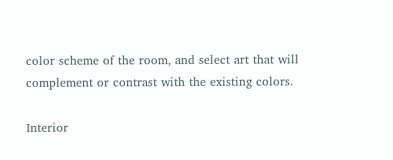color scheme of the room, and select art that will complement or contrast with the existing colors.

Interior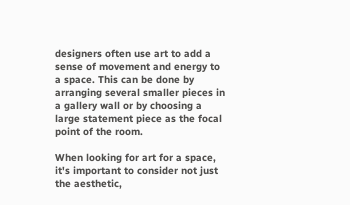designers often use art to add a sense of movement and energy to a space. This can be done by arranging several smaller pieces in a gallery wall or by choosing a large statement piece as the focal point of the room.

When looking for art for a space, it's important to consider not just the aesthetic,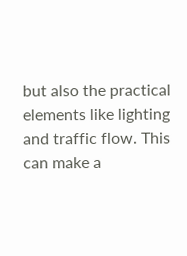but also the practical elements like lighting and traffic flow. This can make a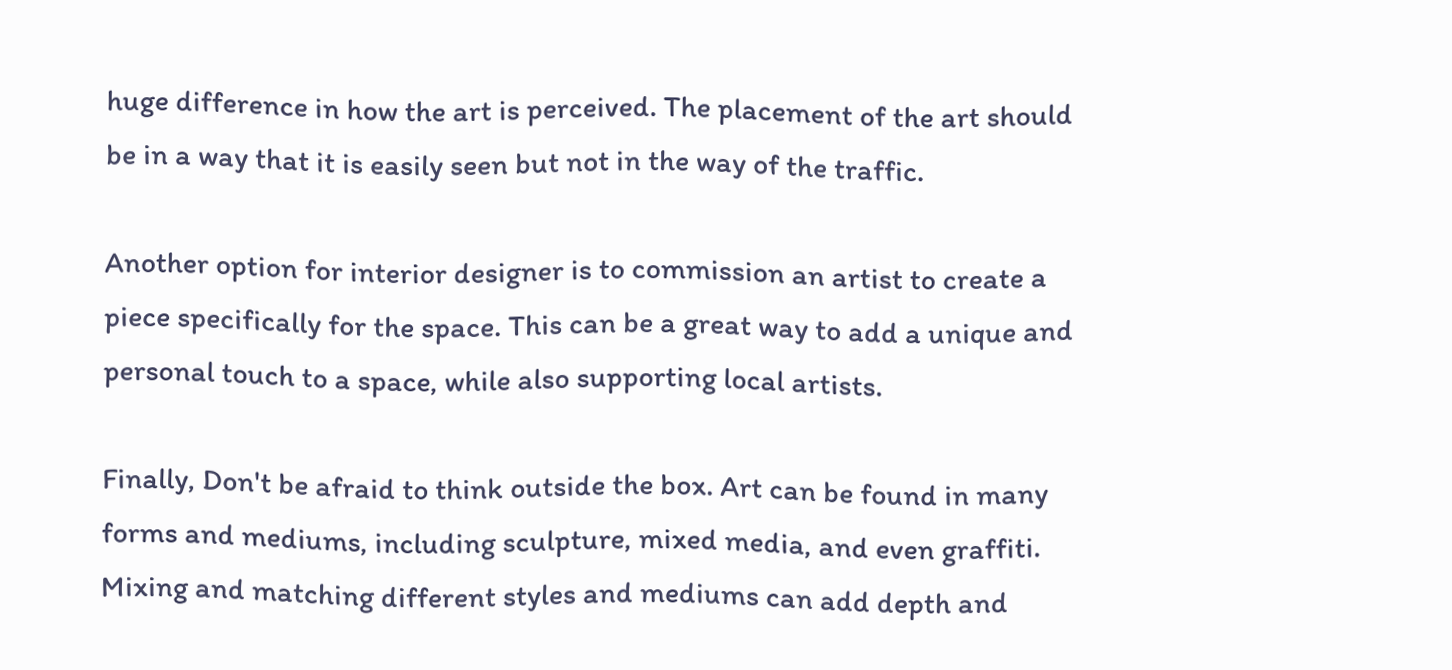huge difference in how the art is perceived. The placement of the art should be in a way that it is easily seen but not in the way of the traffic.

Another option for interior designer is to commission an artist to create a piece specifically for the space. This can be a great way to add a unique and personal touch to a space, while also supporting local artists.

Finally, Don't be afraid to think outside the box. Art can be found in many forms and mediums, including sculpture, mixed media, and even graffiti. Mixing and matching different styles and mediums can add depth and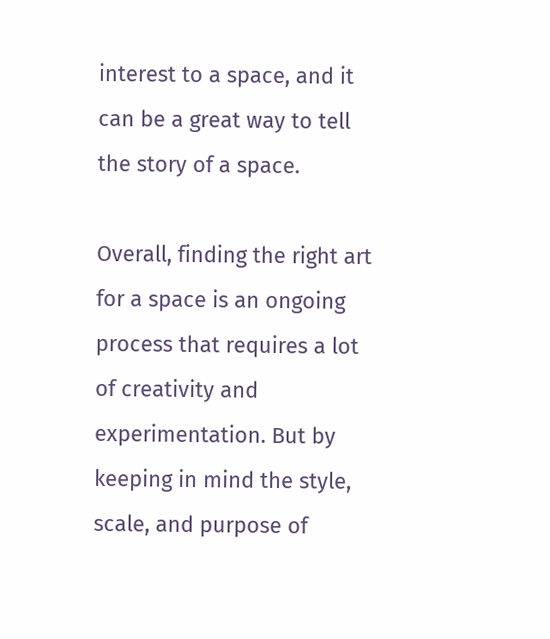interest to a space, and it can be a great way to tell the story of a space.

Overall, finding the right art for a space is an ongoing process that requires a lot of creativity and experimentation. But by keeping in mind the style, scale, and purpose of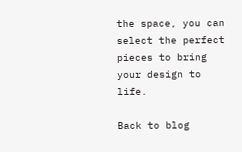the space, you can select the perfect pieces to bring your design to life.

Back to blog